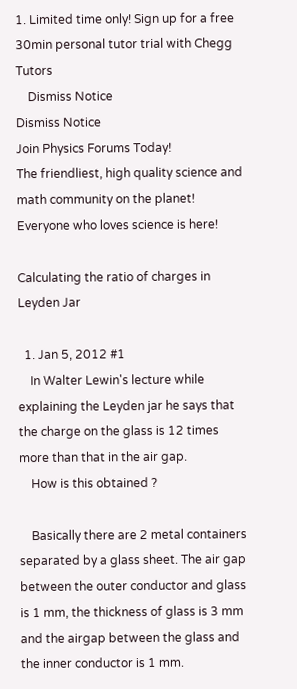1. Limited time only! Sign up for a free 30min personal tutor trial with Chegg Tutors
    Dismiss Notice
Dismiss Notice
Join Physics Forums Today!
The friendliest, high quality science and math community on the planet! Everyone who loves science is here!

Calculating the ratio of charges in Leyden Jar

  1. Jan 5, 2012 #1
    In Walter Lewin's lecture while explaining the Leyden jar he says that the charge on the glass is 12 times more than that in the air gap.
    How is this obtained ?

    Basically there are 2 metal containers separated by a glass sheet. The air gap between the outer conductor and glass is 1 mm, the thickness of glass is 3 mm and the airgap between the glass and the inner conductor is 1 mm.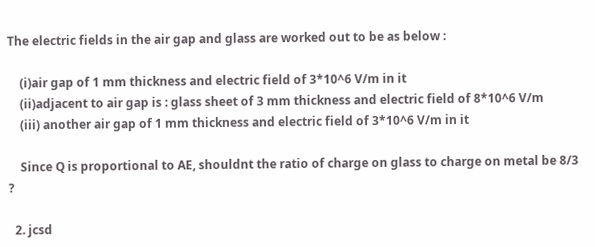The electric fields in the air gap and glass are worked out to be as below :

    (i)air gap of 1 mm thickness and electric field of 3*10^6 V/m in it
    (ii)adjacent to air gap is : glass sheet of 3 mm thickness and electric field of 8*10^6 V/m
    (iii) another air gap of 1 mm thickness and electric field of 3*10^6 V/m in it

    Since Q is proportional to AE, shouldnt the ratio of charge on glass to charge on metal be 8/3 ?

  2. jcsd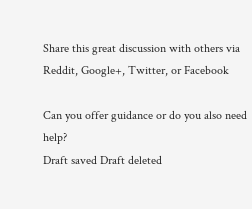Share this great discussion with others via Reddit, Google+, Twitter, or Facebook

Can you offer guidance or do you also need help?
Draft saved Draft deleted